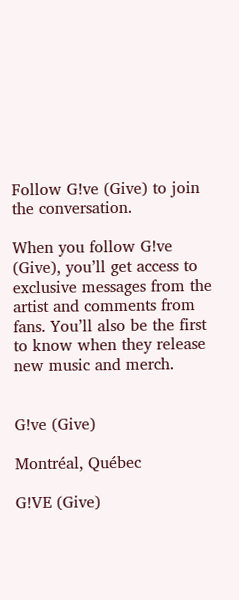Follow G!ve (Give) to join the conversation.

When you follow G!ve (Give), you’ll get access to exclusive messages from the artist and comments from fans. You’ll also be the first to know when they release new music and merch.


G!ve (Give)

Montréal, Québec

G!VE (Give)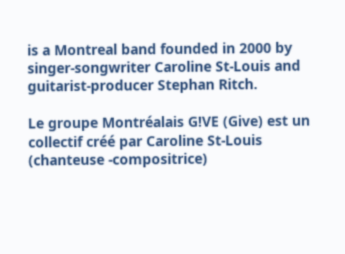is a Montreal band founded in 2000 by singer-songwriter Caroline St-Louis and guitarist-producer Stephan Ritch.

Le groupe Montréalais G!VE (Give) est un collectif créé par Caroline St-Louis (chanteuse -compositrice)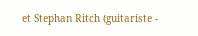et Stephan Ritch (guitariste -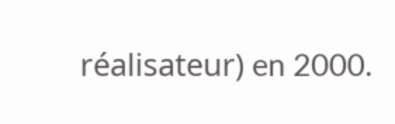réalisateur) en 2000.